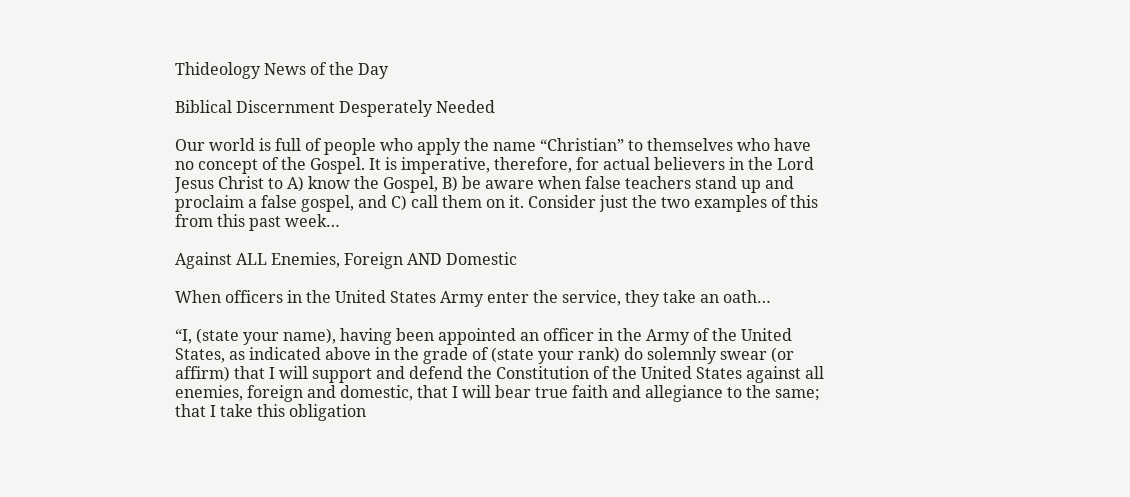Thideology News of the Day

Biblical Discernment Desperately Needed

Our world is full of people who apply the name “Christian” to themselves who have no concept of the Gospel. It is imperative, therefore, for actual believers in the Lord Jesus Christ to A) know the Gospel, B) be aware when false teachers stand up and proclaim a false gospel, and C) call them on it. Consider just the two examples of this from this past week…

Against ALL Enemies, Foreign AND Domestic

When officers in the United States Army enter the service, they take an oath…

“I, (state your name), having been appointed an officer in the Army of the United States, as indicated above in the grade of (state your rank) do solemnly swear (or affirm) that I will support and defend the Constitution of the United States against all enemies, foreign and domestic, that I will bear true faith and allegiance to the same; that I take this obligation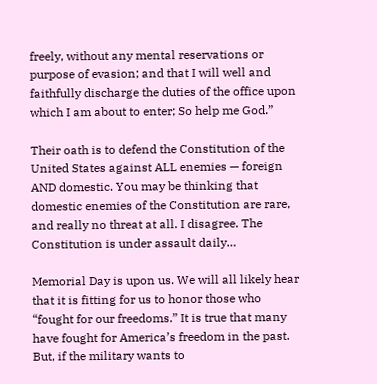freely, without any mental reservations or purpose of evasion; and that I will well and faithfully discharge the duties of the office upon which I am about to enter; So help me God.”

Their oath is to defend the Constitution of the United States against ALL enemies — foreign AND domestic. You may be thinking that domestic enemies of the Constitution are rare, and really no threat at all. I disagree. The Constitution is under assault daily…

Memorial Day is upon us. We will all likely hear that it is fitting for us to honor those who “fought for our freedoms.” It is true that many have fought for America’s freedom in the past. But, if the military wants to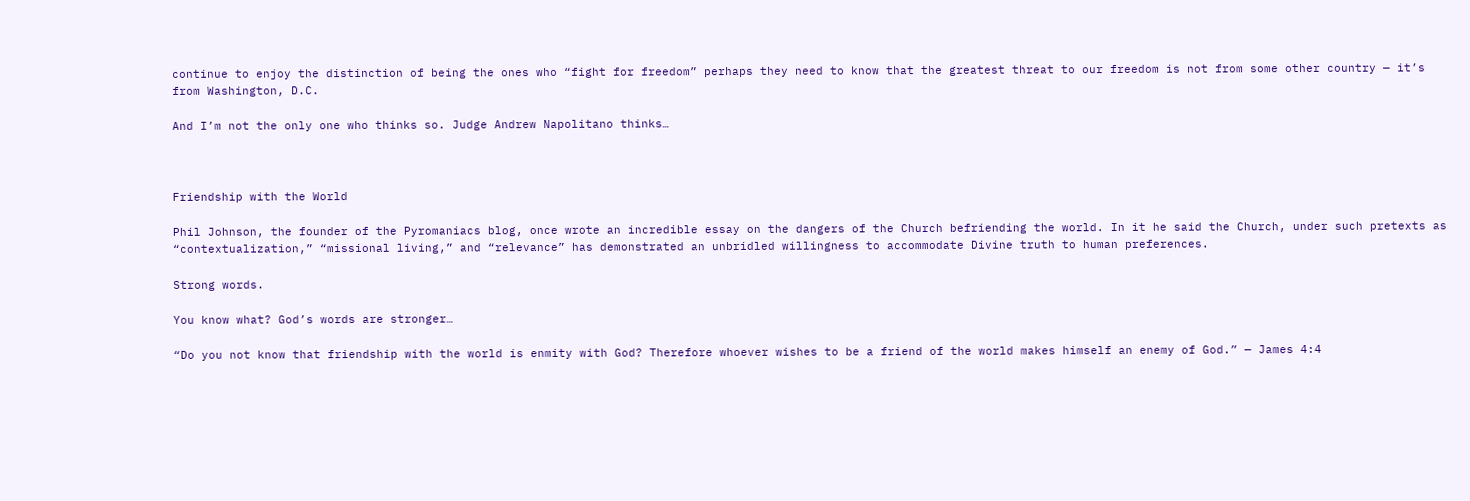continue to enjoy the distinction of being the ones who “fight for freedom” perhaps they need to know that the greatest threat to our freedom is not from some other country — it’s from Washington, D.C.

And I’m not the only one who thinks so. Judge Andrew Napolitano thinks…



Friendship with the World

Phil Johnson, the founder of the Pyromaniacs blog, once wrote an incredible essay on the dangers of the Church befriending the world. In it he said the Church, under such pretexts as “contextualization,” “missional living,” and “relevance” has demonstrated an unbridled willingness to accommodate Divine truth to human preferences.

Strong words.

You know what? God’s words are stronger…

“Do you not know that friendship with the world is enmity with God? Therefore whoever wishes to be a friend of the world makes himself an enemy of God.” — James 4:4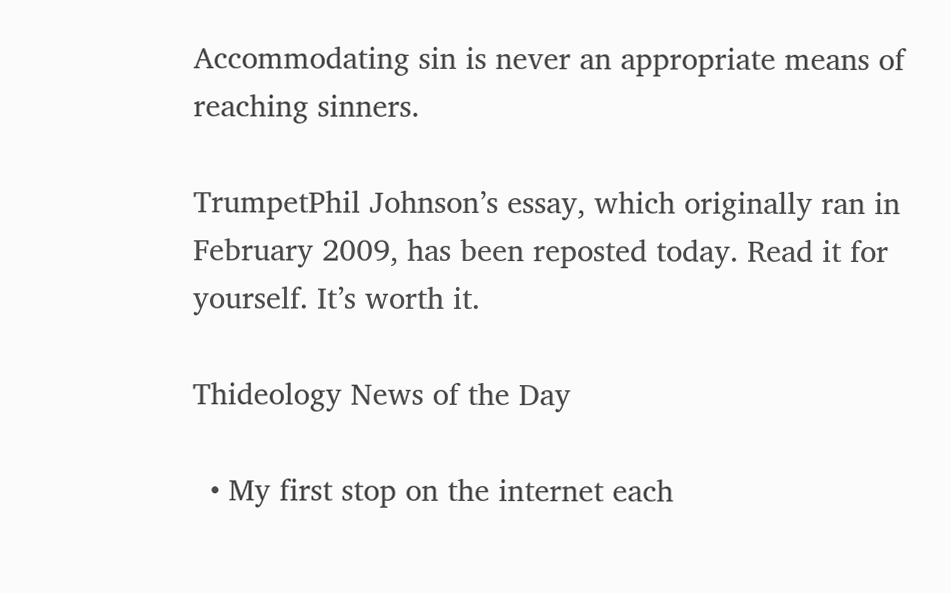Accommodating sin is never an appropriate means of reaching sinners.

TrumpetPhil Johnson’s essay, which originally ran in February 2009, has been reposted today. Read it for yourself. It’s worth it.

Thideology News of the Day

  • My first stop on the internet each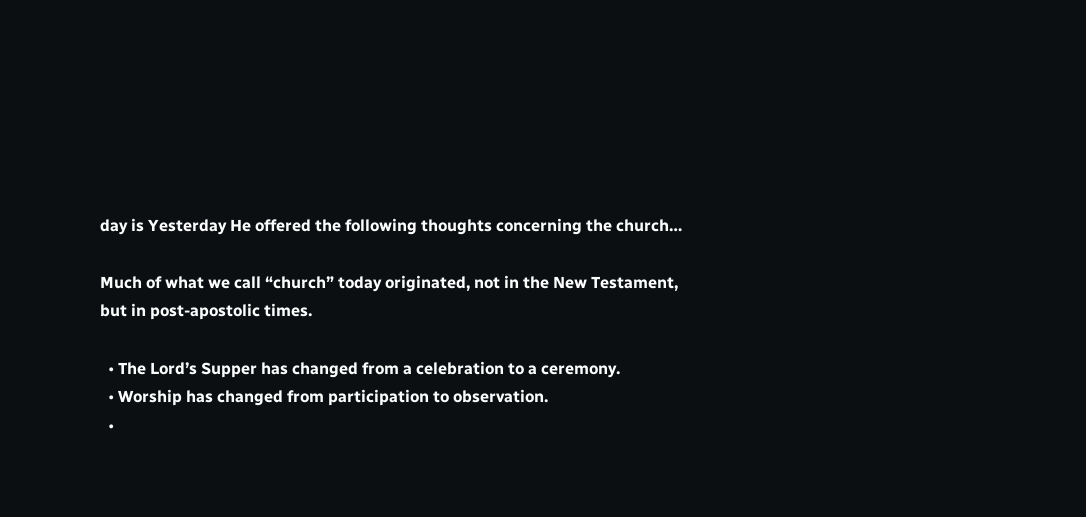day is Yesterday He offered the following thoughts concerning the church…

Much of what we call “church” today originated, not in the New Testament, but in post-apostolic times.

  • The Lord’s Supper has changed from a celebration to a ceremony.
  • Worship has changed from participation to observation.
  •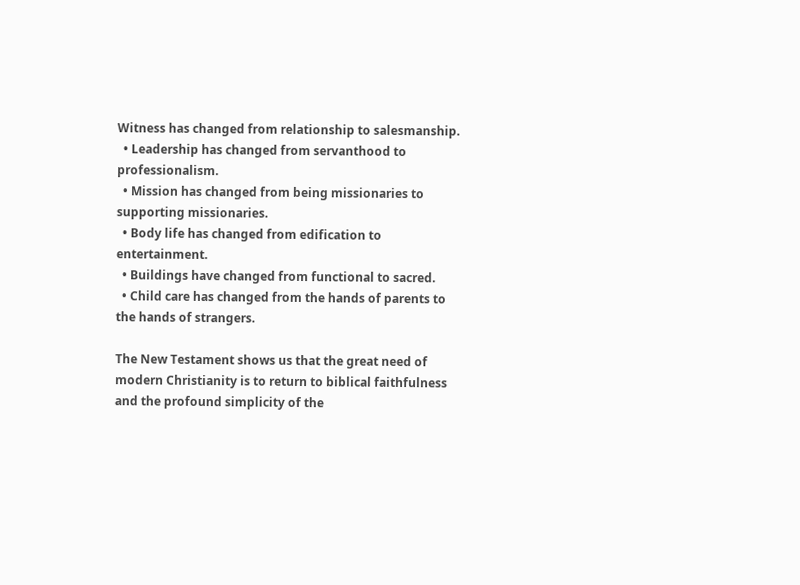Witness has changed from relationship to salesmanship.
  • Leadership has changed from servanthood to professionalism.
  • Mission has changed from being missionaries to supporting missionaries.
  • Body life has changed from edification to entertainment.
  • Buildings have changed from functional to sacred.
  • Child care has changed from the hands of parents to the hands of strangers.

The New Testament shows us that the great need of modern Christianity is to return to biblical faithfulness and the profound simplicity of the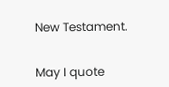New Testament.


May I quote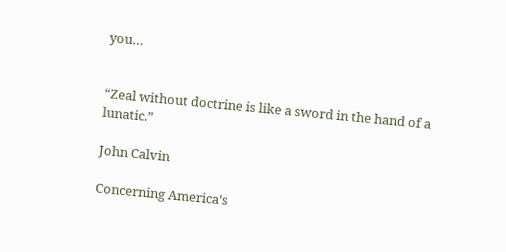you…


“Zeal without doctrine is like a sword in the hand of a lunatic.”

John Calvin

Concerning America’s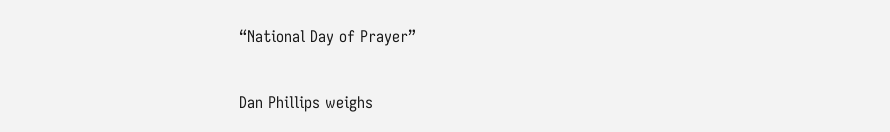“National Day of Prayer”

Dan Phillips weighs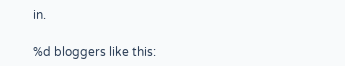in.

%d bloggers like this: